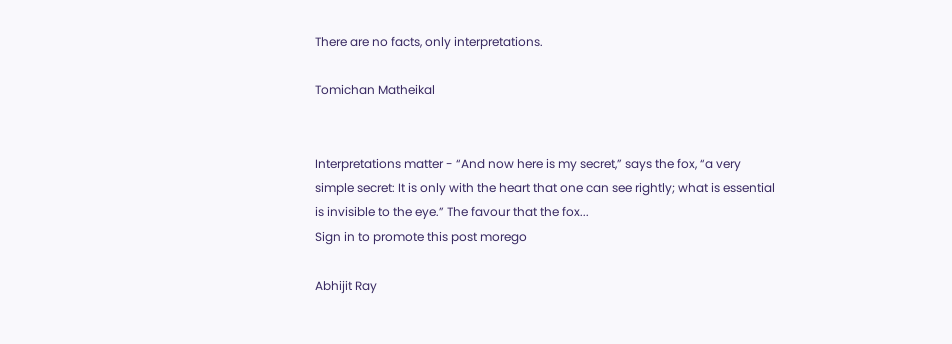There are no facts, only interpretations.

Tomichan Matheikal


Interpretations matter - “And now here is my secret,” says the fox, “a very simple secret: It is only with the heart that one can see rightly; what is essential is invisible to the eye.” The favour that the fox...
Sign in to promote this post morego

Abhijit Ray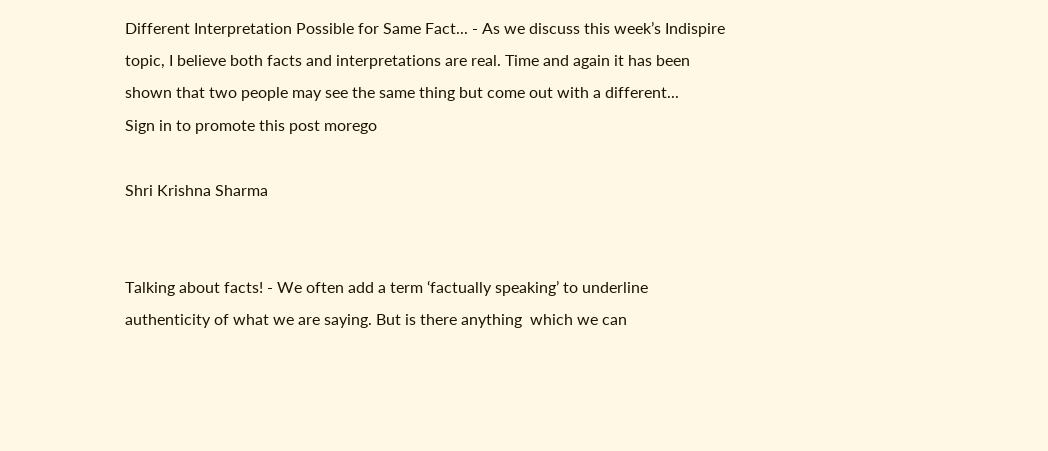Different Interpretation Possible for Same Fact... - As we discuss this week’s Indispire topic, I believe both facts and interpretations are real. Time and again it has been shown that two people may see the same thing but come out with a different...
Sign in to promote this post morego

Shri Krishna Sharma


Talking about facts! - We often add a term ‘factually speaking’ to underline authenticity of what we are saying. But is there anything  which we can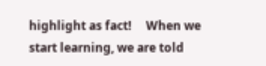highlight as fact!     When we start learning, we are told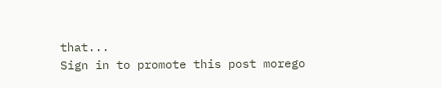that...
Sign in to promote this post morego